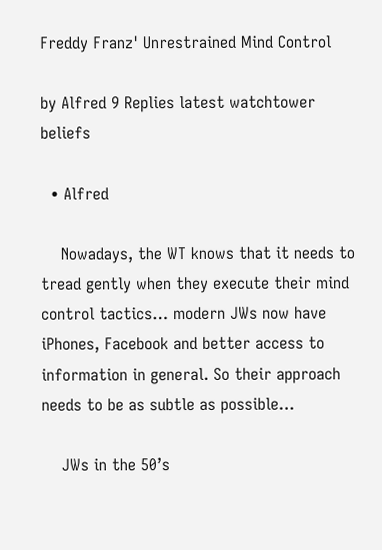Freddy Franz' Unrestrained Mind Control

by Alfred 9 Replies latest watchtower beliefs

  • Alfred

    Nowadays, the WT knows that it needs to tread gently when they execute their mind control tactics… modern JWs now have iPhones, Facebook and better access to information in general. So their approach needs to be as subtle as possible…

    JWs in the 50’s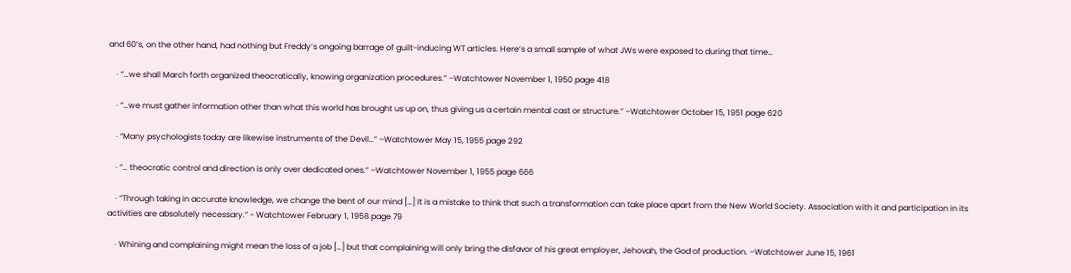and 60’s, on the other hand, had nothing but Freddy’s ongoing barrage of guilt-inducing WT articles. Here’s a small sample of what JWs were exposed to during that time…

    · “…we shall March forth organized theocratically, knowing organization procedures.” –Watchtower November 1, 1950 page 418

    · “…we must gather information other than what this world has brought us up on, thus giving us a certain mental cast or structure.” –Watchtower October 15, 1951 page 620

    · “Many psychologists today are likewise instruments of the Devil…” –Watchtower May 15, 1955 page 292

    · “… theocratic control and direction is only over dedicated ones.” –Watchtower November 1, 1955 page 666

    · “Through taking in accurate knowledge, we change the bent of our mind […] It is a mistake to think that such a transformation can take place apart from the New World Society. Association with it and participation in its activities are absolutely necessary.” - Watchtower February 1, 1958 page 79

    · Whining and complaining might mean the loss of a job […] but that complaining will only bring the disfavor of his great employer, Jehovah, the God of production. –Watchtower June 15, 1961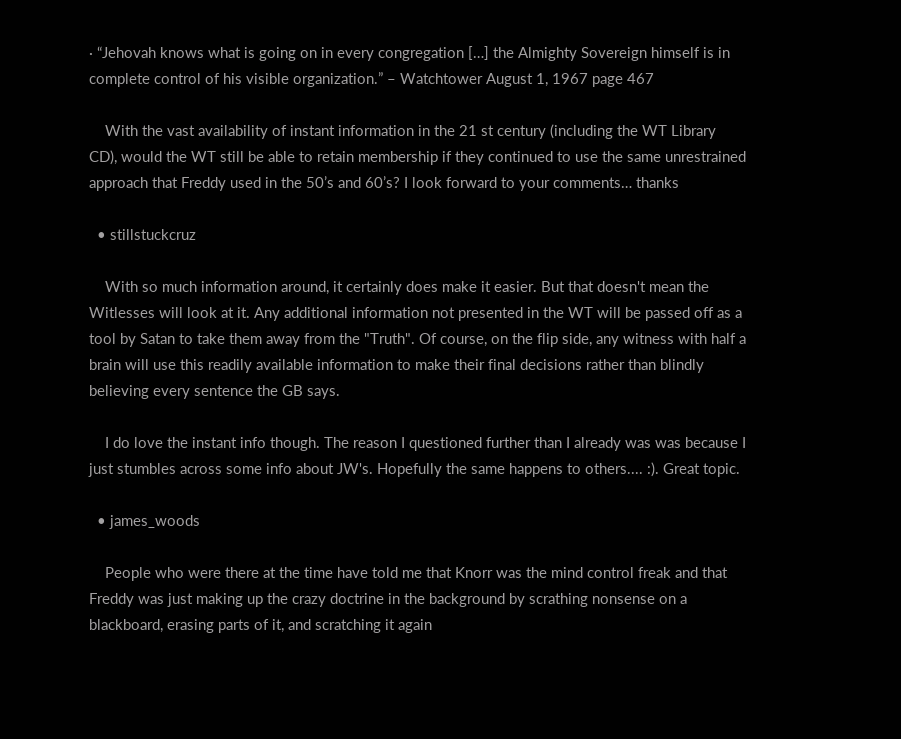· “Jehovah knows what is going on in every congregation […] the Almighty Sovereign himself is in complete control of his visible organization.” – Watchtower August 1, 1967 page 467

    With the vast availability of instant information in the 21 st century (including the WT Library CD), would the WT still be able to retain membership if they continued to use the same unrestrained approach that Freddy used in the 50’s and 60’s? I look forward to your comments… thanks

  • stillstuckcruz

    With so much information around, it certainly does make it easier. But that doesn't mean the Witlesses will look at it. Any additional information not presented in the WT will be passed off as a tool by Satan to take them away from the "Truth". Of course, on the flip side, any witness with half a brain will use this readily available information to make their final decisions rather than blindly believing every sentence the GB says.

    I do love the instant info though. The reason I questioned further than I already was was because I just stumbles across some info about JW's. Hopefully the same happens to others.... :). Great topic.

  • james_woods

    People who were there at the time have told me that Knorr was the mind control freak and that Freddy was just making up the crazy doctrine in the background by scrathing nonsense on a blackboard, erasing parts of it, and scratching it again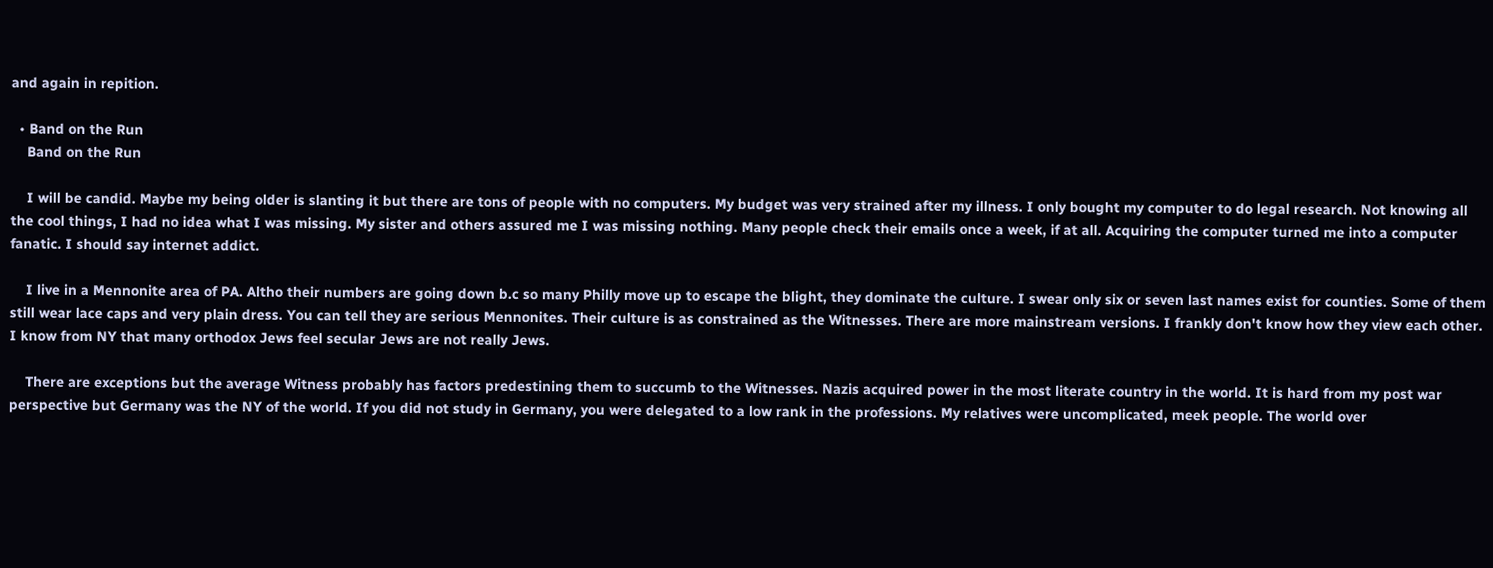and again in repition.

  • Band on the Run
    Band on the Run

    I will be candid. Maybe my being older is slanting it but there are tons of people with no computers. My budget was very strained after my illness. I only bought my computer to do legal research. Not knowing all the cool things, I had no idea what I was missing. My sister and others assured me I was missing nothing. Many people check their emails once a week, if at all. Acquiring the computer turned me into a computer fanatic. I should say internet addict.

    I live in a Mennonite area of PA. Altho their numbers are going down b.c so many Philly move up to escape the blight, they dominate the culture. I swear only six or seven last names exist for counties. Some of them still wear lace caps and very plain dress. You can tell they are serious Mennonites. Their culture is as constrained as the Witnesses. There are more mainstream versions. I frankly don't know how they view each other. I know from NY that many orthodox Jews feel secular Jews are not really Jews.

    There are exceptions but the average Witness probably has factors predestining them to succumb to the Witnesses. Nazis acquired power in the most literate country in the world. It is hard from my post war perspective but Germany was the NY of the world. If you did not study in Germany, you were delegated to a low rank in the professions. My relatives were uncomplicated, meek people. The world over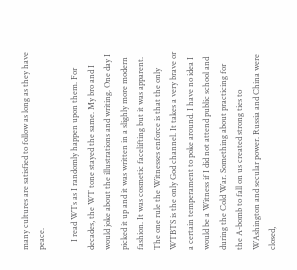many cultures are satisfied to follow as long as they have peace.

    I read WTs as I randomly happen upon them. For decades, the WT tone stayed the same. My bro and I would joke about the illustrations and writing. One day I picked it up and it was written in a slighly more modern fashion. It was cosmetic facelifting but it was apparent. The one rule the Witnesses enforce is that the only WTBTS is the only God channel. It takes a very brave or a certain temperament to poke around. I have no idea I would be a Witness if I did not attend public school and during the Cold War. Something about practicing for the A-bomb to fall on us created strong ties to WAshington and secular power. Russia and China were closed,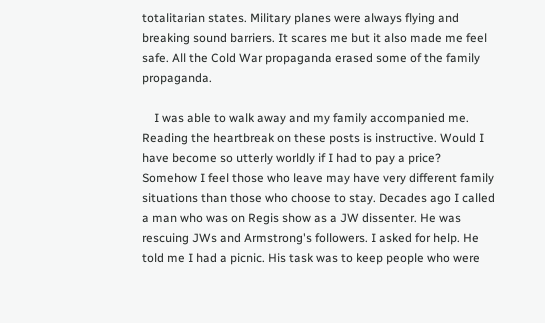totalitarian states. Military planes were always flying and breaking sound barriers. It scares me but it also made me feel safe. All the Cold War propaganda erased some of the family propaganda.

    I was able to walk away and my family accompanied me. Reading the heartbreak on these posts is instructive. Would I have become so utterly worldly if I had to pay a price? Somehow I feel those who leave may have very different family situations than those who choose to stay. Decades ago I called a man who was on Regis show as a JW dissenter. He was rescuing JWs and Armstrong's followers. I asked for help. He told me I had a picnic. His task was to keep people who were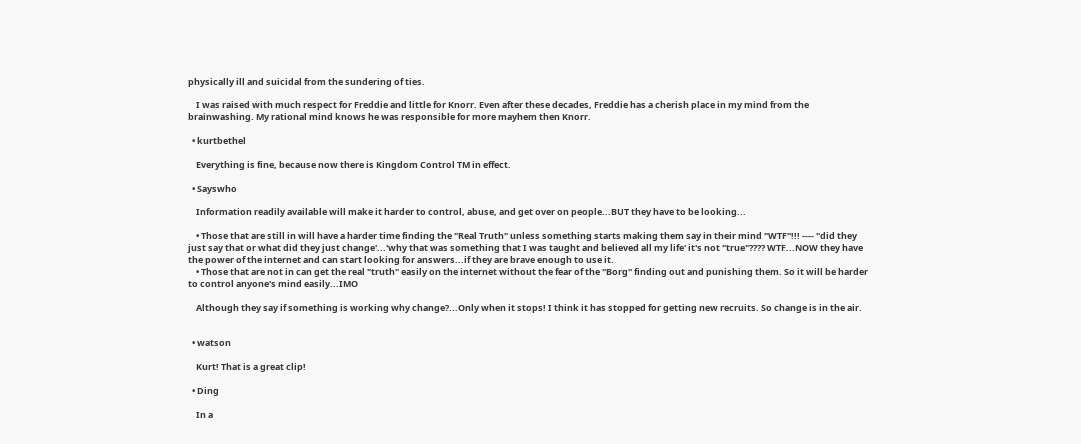physically ill and suicidal from the sundering of ties.

    I was raised with much respect for Freddie and little for Knorr. Even after these decades, Freddie has a cherish place in my mind from the brainwashing. My rational mind knows he was responsible for more mayhem then Knorr.

  • kurtbethel

    Everything is fine, because now there is Kingdom Control TM in effect.

  • Sayswho

    Information readily available will make it harder to control, abuse, and get over on people...BUT they have to be looking...

    • Those that are still in will have a harder time finding the "Real Truth" unless something starts making them say in their mind "WTF"!!! ---- "did they just say that or what did they just change'...'why that was something that I was taught and believed all my life' it's not "true"???? WTF...NOW they have the power of the internet and can start looking for answers...if they are brave enough to use it.
    • Those that are not in can get the real "truth" easily on the internet without the fear of the "Borg" finding out and punishing them. So it will be harder to control anyone's mind easily...IMO

    Although they say if something is working why change?...Only when it stops! I think it has stopped for getting new recruits. So change is in the air.


  • watson

    Kurt! That is a great clip!

  • Ding

    In a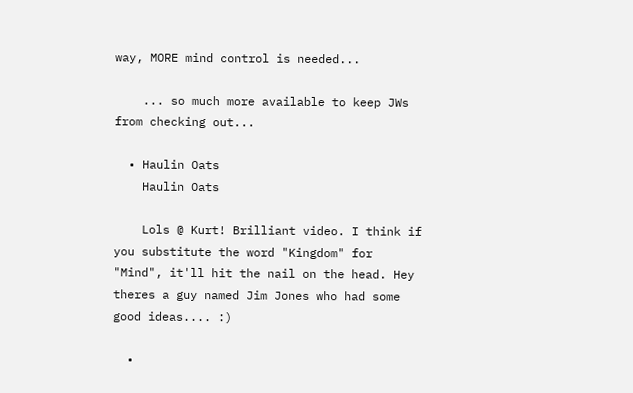way, MORE mind control is needed...

    ... so much more available to keep JWs from checking out...

  • Haulin Oats
    Haulin Oats

    Lols @ Kurt! Brilliant video. I think if you substitute the word "Kingdom" for "Mind", it'll hit the nail on the head. Hey theres a guy named Jim Jones who had some good ideas.... :)

  •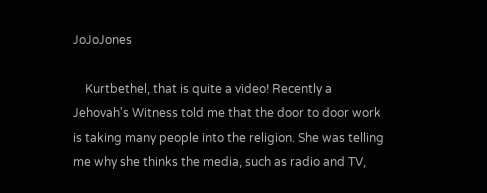JoJoJones

    Kurtbethel, that is quite a video! Recently a Jehovah's Witness told me that the door to door work is taking many people into the religion. She was telling me why she thinks the media, such as radio and TV,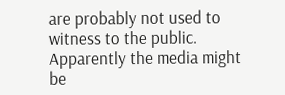are probably not used to witness to the public. Apparently the media might be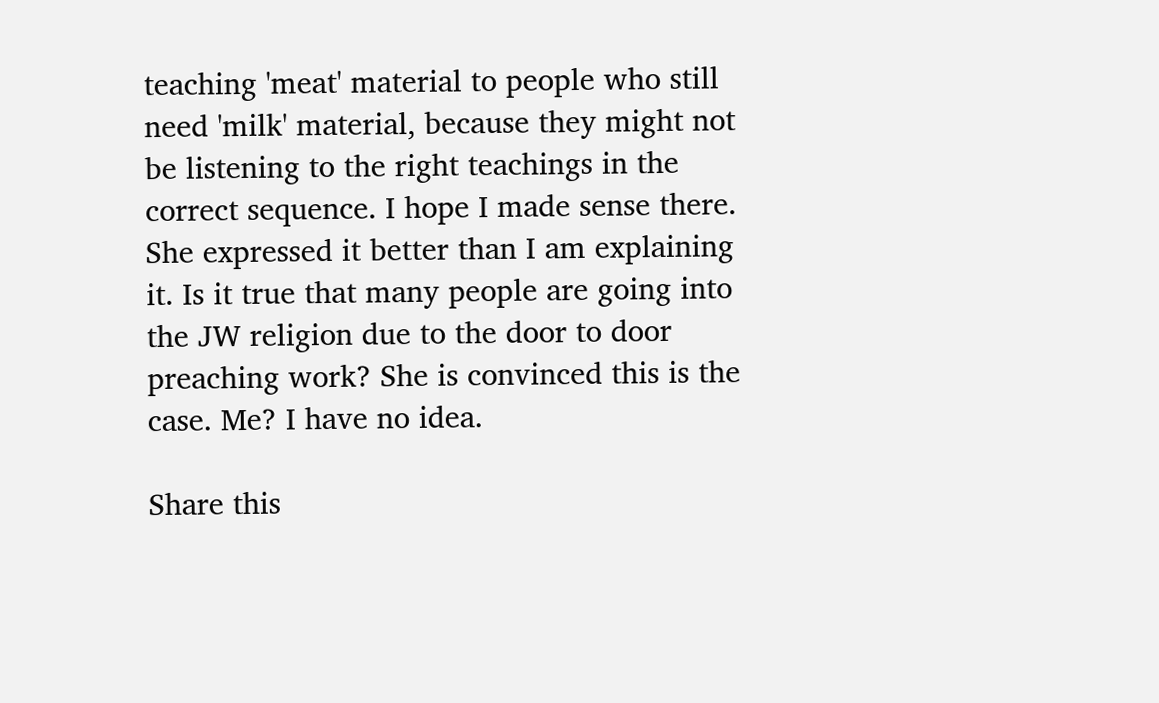teaching 'meat' material to people who still need 'milk' material, because they might not be listening to the right teachings in the correct sequence. I hope I made sense there. She expressed it better than I am explaining it. Is it true that many people are going into the JW religion due to the door to door preaching work? She is convinced this is the case. Me? I have no idea.

Share this